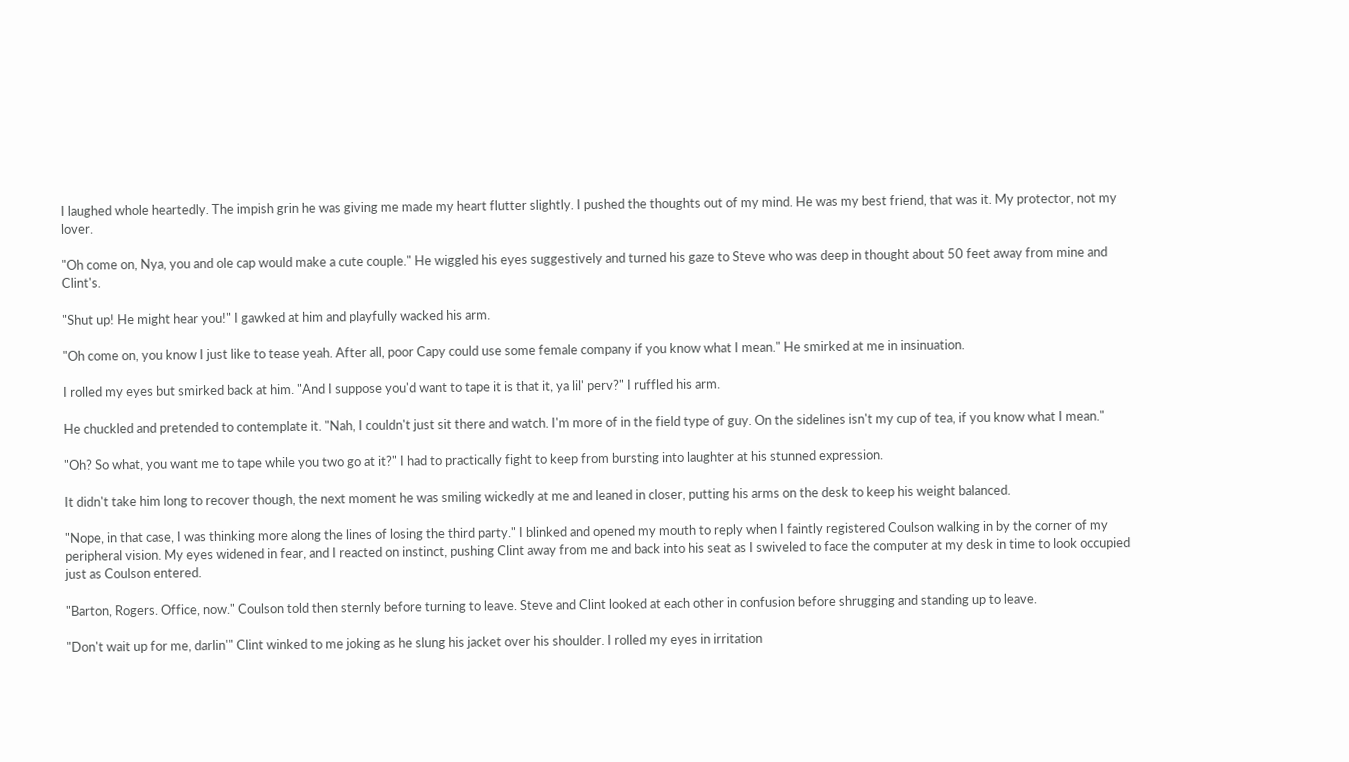I laughed whole heartedly. The impish grin he was giving me made my heart flutter slightly. I pushed the thoughts out of my mind. He was my best friend, that was it. My protector, not my lover.

"Oh come on, Nya, you and ole cap would make a cute couple." He wiggled his eyes suggestively and turned his gaze to Steve who was deep in thought about 50 feet away from mine and Clint's.

"Shut up! He might hear you!" I gawked at him and playfully wacked his arm.

"Oh come on, you know I just like to tease yeah. After all, poor Capy could use some female company if you know what I mean." He smirked at me in insinuation.

I rolled my eyes but smirked back at him. "And I suppose you'd want to tape it is that it, ya lil' perv?" I ruffled his arm.

He chuckled and pretended to contemplate it. "Nah, I couldn't just sit there and watch. I'm more of in the field type of guy. On the sidelines isn't my cup of tea, if you know what I mean."

"Oh? So what, you want me to tape while you two go at it?" I had to practically fight to keep from bursting into laughter at his stunned expression.

It didn't take him long to recover though, the next moment he was smiling wickedly at me and leaned in closer, putting his arms on the desk to keep his weight balanced.

"Nope, in that case, I was thinking more along the lines of losing the third party." I blinked and opened my mouth to reply when I faintly registered Coulson walking in by the corner of my peripheral vision. My eyes widened in fear, and I reacted on instinct, pushing Clint away from me and back into his seat as I swiveled to face the computer at my desk in time to look occupied just as Coulson entered.

"Barton, Rogers. Office, now." Coulson told then sternly before turning to leave. Steve and Clint looked at each other in confusion before shrugging and standing up to leave.

"Don't wait up for me, darlin'" Clint winked to me joking as he slung his jacket over his shoulder. I rolled my eyes in irritation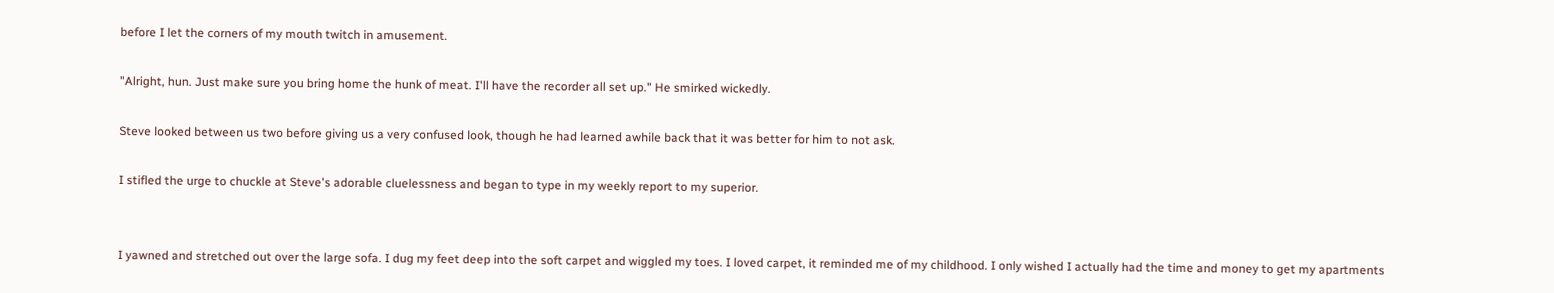before I let the corners of my mouth twitch in amusement.

"Alright, hun. Just make sure you bring home the hunk of meat. I'll have the recorder all set up." He smirked wickedly.

Steve looked between us two before giving us a very confused look, though he had learned awhile back that it was better for him to not ask.

I stifled the urge to chuckle at Steve's adorable cluelessness and began to type in my weekly report to my superior.


I yawned and stretched out over the large sofa. I dug my feet deep into the soft carpet and wiggled my toes. I loved carpet, it reminded me of my childhood. I only wished I actually had the time and money to get my apartments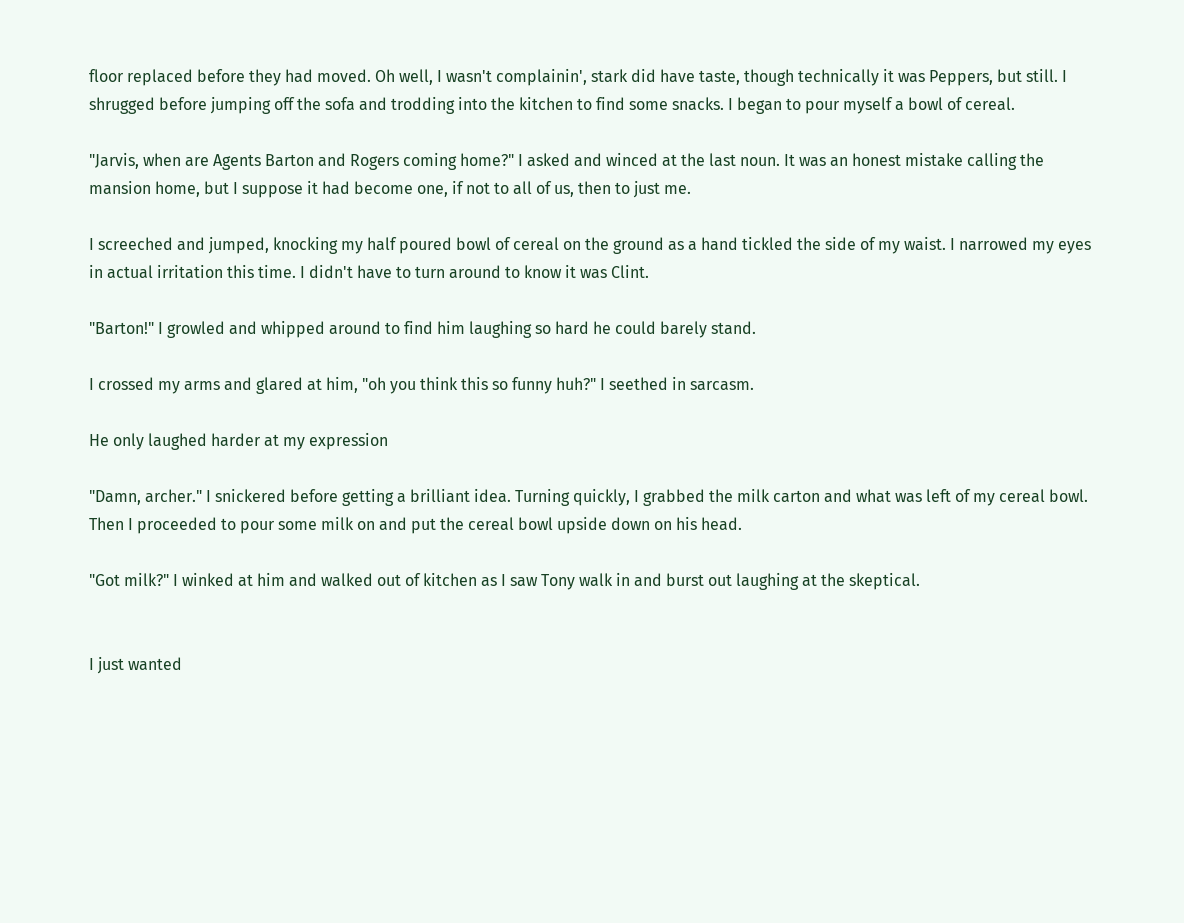floor replaced before they had moved. Oh well, I wasn't complainin', stark did have taste, though technically it was Peppers, but still. I shrugged before jumping off the sofa and trodding into the kitchen to find some snacks. I began to pour myself a bowl of cereal.

"Jarvis, when are Agents Barton and Rogers coming home?" I asked and winced at the last noun. It was an honest mistake calling the mansion home, but I suppose it had become one, if not to all of us, then to just me.

I screeched and jumped, knocking my half poured bowl of cereal on the ground as a hand tickled the side of my waist. I narrowed my eyes in actual irritation this time. I didn't have to turn around to know it was Clint.

"Barton!" I growled and whipped around to find him laughing so hard he could barely stand.

I crossed my arms and glared at him, "oh you think this so funny huh?" I seethed in sarcasm.

He only laughed harder at my expression

"Damn, archer." I snickered before getting a brilliant idea. Turning quickly, I grabbed the milk carton and what was left of my cereal bowl. Then I proceeded to pour some milk on and put the cereal bowl upside down on his head.

"Got milk?" I winked at him and walked out of kitchen as I saw Tony walk in and burst out laughing at the skeptical.


I just wanted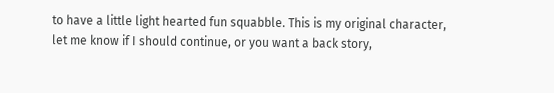to have a little light hearted fun squabble. This is my original character, let me know if I should continue, or you want a back story,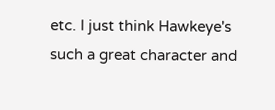etc. I just think Hawkeye's such a great character and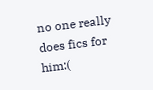no one really does fics for him:(